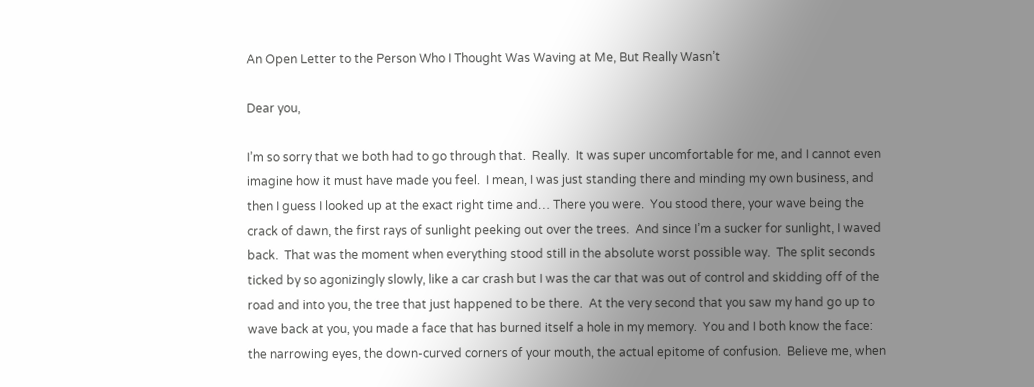An Open Letter to the Person Who I Thought Was Waving at Me, But Really Wasn’t

Dear you,

I’m so sorry that we both had to go through that.  Really.  It was super uncomfortable for me, and I cannot even imagine how it must have made you feel.  I mean, I was just standing there and minding my own business, and then I guess I looked up at the exact right time and… There you were.  You stood there, your wave being the crack of dawn, the first rays of sunlight peeking out over the trees.  And since I’m a sucker for sunlight, I waved back.  That was the moment when everything stood still in the absolute worst possible way.  The split seconds ticked by so agonizingly slowly, like a car crash but I was the car that was out of control and skidding off of the road and into you, the tree that just happened to be there.  At the very second that you saw my hand go up to wave back at you, you made a face that has burned itself a hole in my memory.  You and I both know the face: the narrowing eyes, the down-curved corners of your mouth, the actual epitome of confusion.  Believe me, when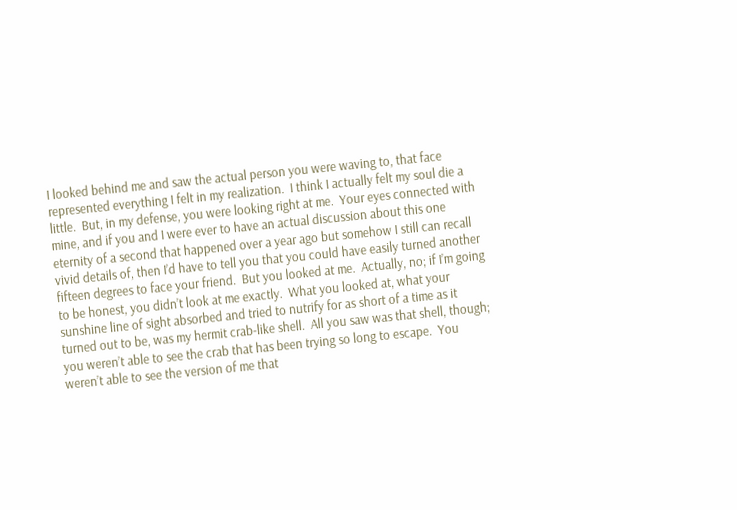I looked behind me and saw the actual person you were waving to, that face represented everything I felt in my realization.  I think I actually felt my soul die a little.  But, in my defense, you were looking right at me.  Your eyes connected with mine, and if you and I were ever to have an actual discussion about this one eternity of a second that happened over a year ago but somehow I still can recall vivid details of, then I’d have to tell you that you could have easily turned another fifteen degrees to face your friend.  But you looked at me.  Actually, no; if I’m going to be honest, you didn’t look at me exactly.  What you looked at, what your sunshine line of sight absorbed and tried to nutrify for as short of a time as it turned out to be, was my hermit crab-like shell.  All you saw was that shell, though; you weren’t able to see the crab that has been trying so long to escape.  You weren’t able to see the version of me that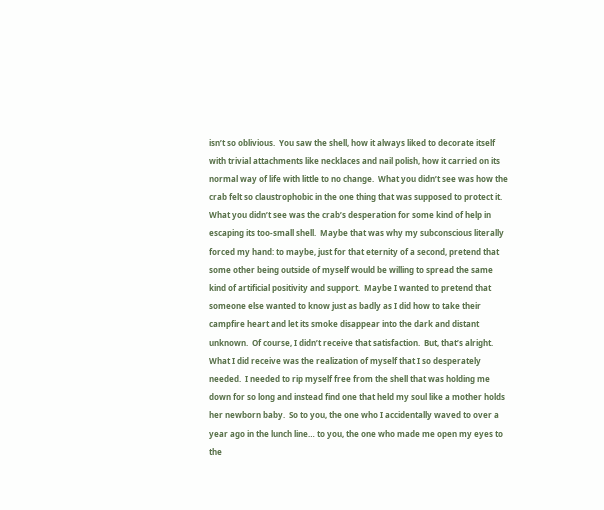isn’t so oblivious.  You saw the shell, how it always liked to decorate itself with trivial attachments like necklaces and nail polish, how it carried on its normal way of life with little to no change.  What you didn’t see was how the crab felt so claustrophobic in the one thing that was supposed to protect it.  What you didn’t see was the crab’s desperation for some kind of help in escaping its too-small shell.  Maybe that was why my subconscious literally forced my hand: to maybe, just for that eternity of a second, pretend that some other being outside of myself would be willing to spread the same kind of artificial positivity and support.  Maybe I wanted to pretend that someone else wanted to know just as badly as I did how to take their campfire heart and let its smoke disappear into the dark and distant unknown.  Of course, I didn’t receive that satisfaction.  But, that’s alright.  What I did receive was the realization of myself that I so desperately needed.  I needed to rip myself free from the shell that was holding me down for so long and instead find one that held my soul like a mother holds her newborn baby.  So to you, the one who I accidentally waved to over a year ago in the lunch line… to you, the one who made me open my eyes to the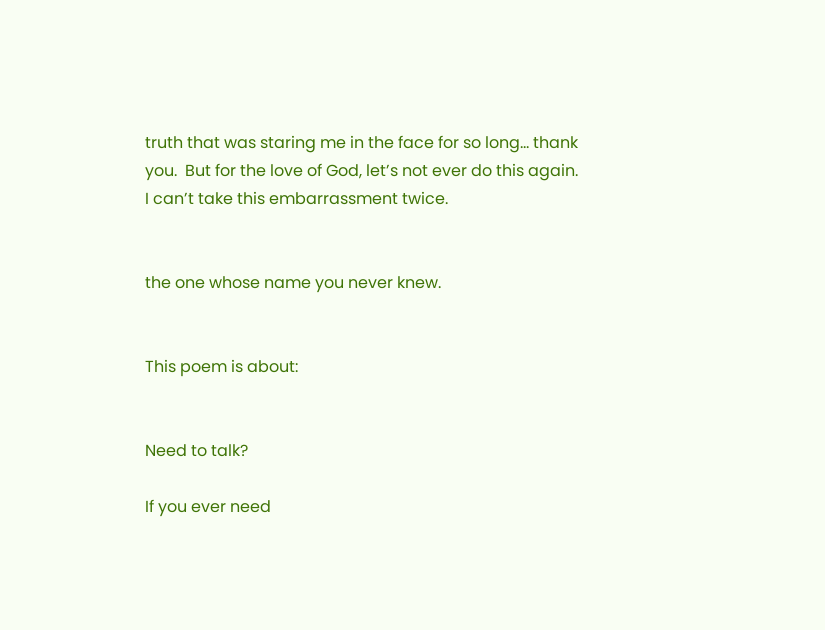truth that was staring me in the face for so long… thank you.  But for the love of God, let’s not ever do this again.  I can’t take this embarrassment twice.


the one whose name you never knew.


This poem is about:


Need to talk?

If you ever need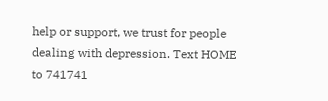help or support, we trust for people dealing with depression. Text HOME to 741741